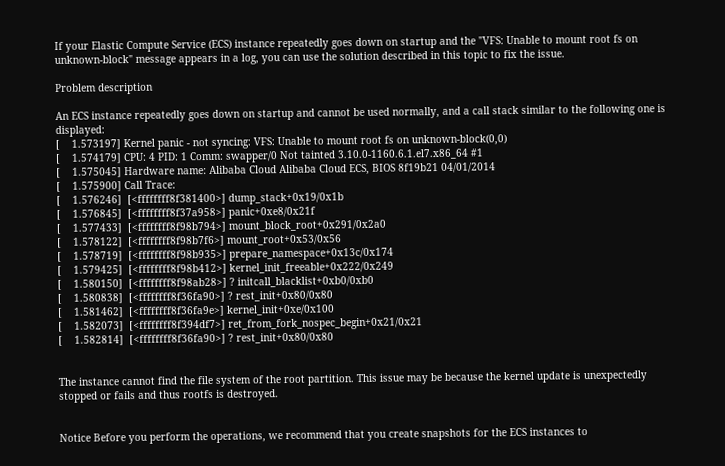If your Elastic Compute Service (ECS) instance repeatedly goes down on startup and the "VFS: Unable to mount root fs on unknown-block" message appears in a log, you can use the solution described in this topic to fix the issue.

Problem description

An ECS instance repeatedly goes down on startup and cannot be used normally, and a call stack similar to the following one is displayed:
[    1.573197] Kernel panic - not syncing: VFS: Unable to mount root fs on unknown-block(0,0)
[    1.574179] CPU: 4 PID: 1 Comm: swapper/0 Not tainted 3.10.0-1160.6.1.el7.x86_64 #1
[    1.575045] Hardware name: Alibaba Cloud Alibaba Cloud ECS, BIOS 8f19b21 04/01/2014
[    1.575900] Call Trace:
[    1.576246]  [<ffffffff8f381400>] dump_stack+0x19/0x1b
[    1.576845]  [<ffffffff8f37a958>] panic+0xe8/0x21f
[    1.577433]  [<ffffffff8f98b794>] mount_block_root+0x291/0x2a0
[    1.578122]  [<ffffffff8f98b7f6>] mount_root+0x53/0x56
[    1.578719]  [<ffffffff8f98b935>] prepare_namespace+0x13c/0x174
[    1.579425]  [<ffffffff8f98b412>] kernel_init_freeable+0x222/0x249
[    1.580150]  [<ffffffff8f98ab28>] ? initcall_blacklist+0xb0/0xb0
[    1.580838]  [<ffffffff8f36fa90>] ? rest_init+0x80/0x80
[    1.581462]  [<ffffffff8f36fa9e>] kernel_init+0xe/0x100
[    1.582073]  [<ffffffff8f394df7>] ret_from_fork_nospec_begin+0x21/0x21
[    1.582814]  [<ffffffff8f36fa90>] ? rest_init+0x80/0x80


The instance cannot find the file system of the root partition. This issue may be because the kernel update is unexpectedly stopped or fails and thus rootfs is destroyed.


Notice Before you perform the operations, we recommend that you create snapshots for the ECS instances to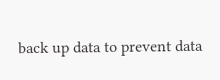back up data to prevent data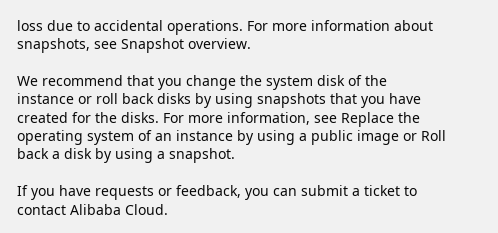loss due to accidental operations. For more information about snapshots, see Snapshot overview.

We recommend that you change the system disk of the instance or roll back disks by using snapshots that you have created for the disks. For more information, see Replace the operating system of an instance by using a public image or Roll back a disk by using a snapshot.

If you have requests or feedback, you can submit a ticket to contact Alibaba Cloud.